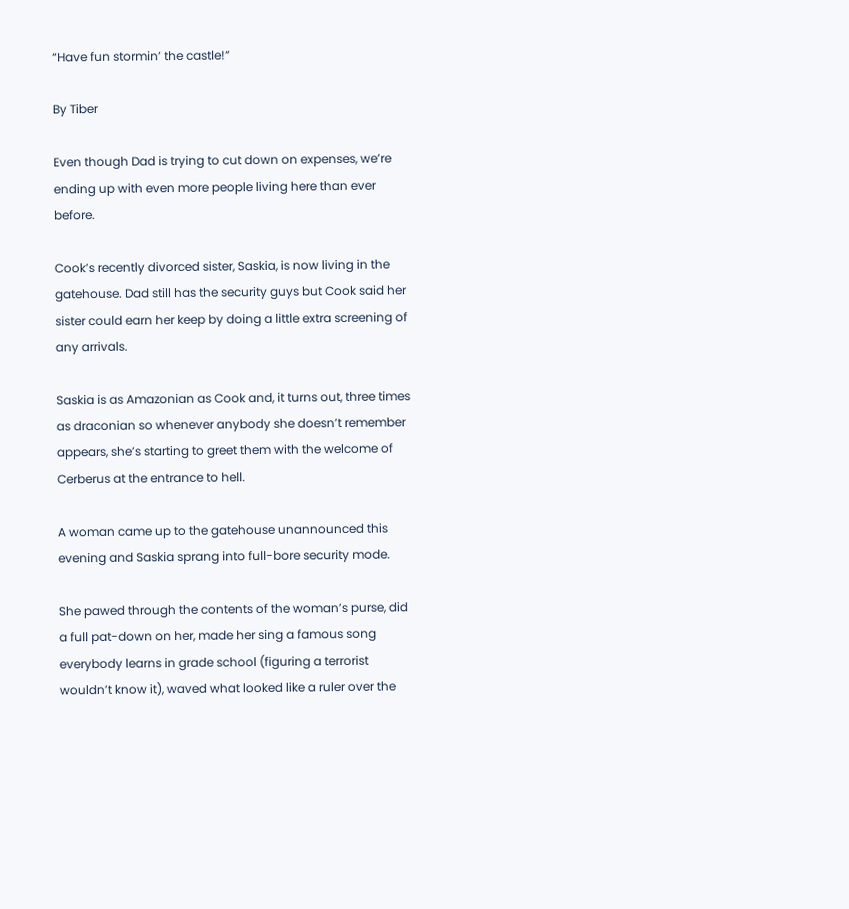“Have fun stormin’ the castle!”

By Tiber

Even though Dad is trying to cut down on expenses, we’re ending up with even more people living here than ever before.

Cook’s recently divorced sister, Saskia, is now living in the gatehouse. Dad still has the security guys but Cook said her sister could earn her keep by doing a little extra screening of any arrivals.

Saskia is as Amazonian as Cook and, it turns out, three times as draconian so whenever anybody she doesn’t remember appears, she’s starting to greet them with the welcome of Cerberus at the entrance to hell.

A woman came up to the gatehouse unannounced this evening and Saskia sprang into full-bore security mode.

She pawed through the contents of the woman’s purse, did a full pat-down on her, made her sing a famous song everybody learns in grade school (figuring a terrorist wouldn’t know it), waved what looked like a ruler over the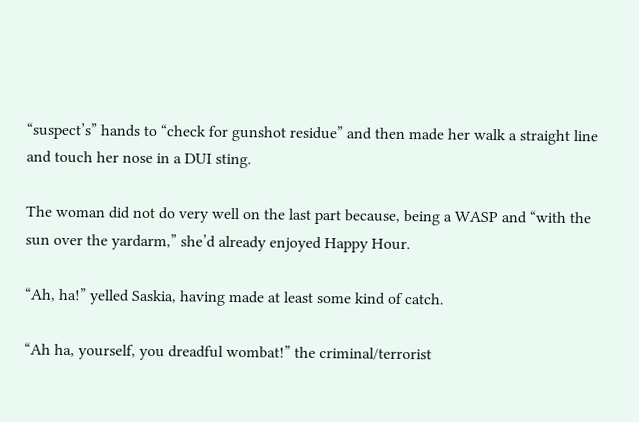“suspect’s” hands to “check for gunshot residue” and then made her walk a straight line and touch her nose in a DUI sting.

The woman did not do very well on the last part because, being a WASP and “with the sun over the yardarm,” she’d already enjoyed Happy Hour.

“Ah, ha!” yelled Saskia, having made at least some kind of catch.

“Ah ha, yourself, you dreadful wombat!” the criminal/terrorist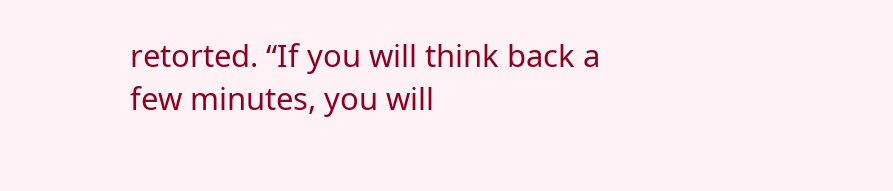retorted. “If you will think back a few minutes, you will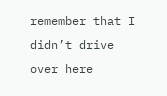remember that I didn’t drive over here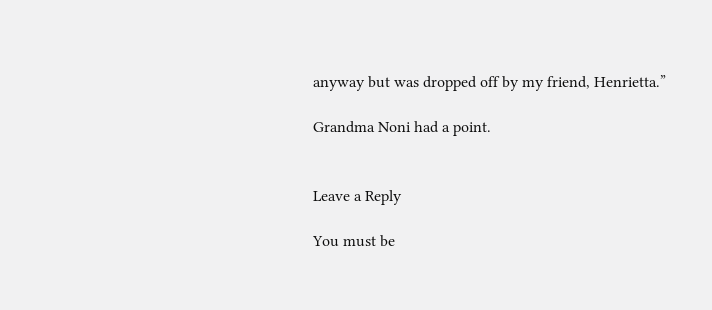anyway but was dropped off by my friend, Henrietta.”

Grandma Noni had a point.


Leave a Reply

You must be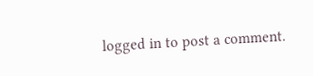logged in to post a comment.